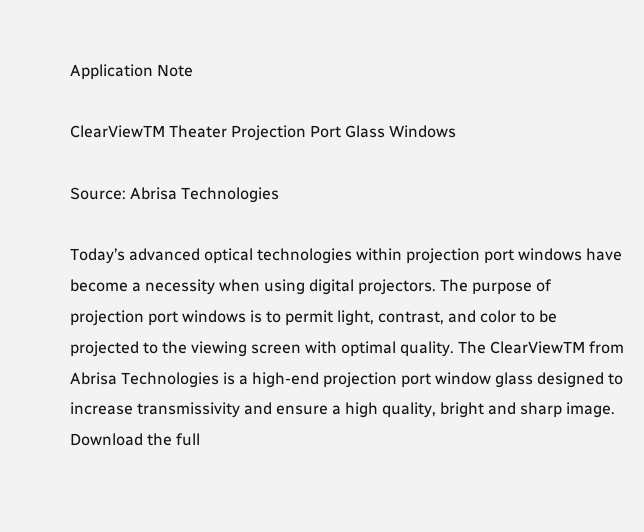Application Note

ClearViewTM Theater Projection Port Glass Windows

Source: Abrisa Technologies

Today’s advanced optical technologies within projection port windows have become a necessity when using digital projectors. The purpose of projection port windows is to permit light, contrast, and color to be projected to the viewing screen with optimal quality. The ClearViewTM from Abrisa Technologies is a high-end projection port window glass designed to increase transmissivity and ensure a high quality, bright and sharp image. Download the full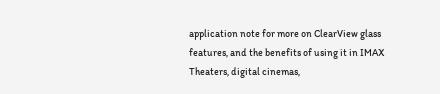application note for more on ClearView glass features, and the benefits of using it in IMAX Theaters, digital cinemas,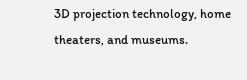3D projection technology, home theaters, and museums.